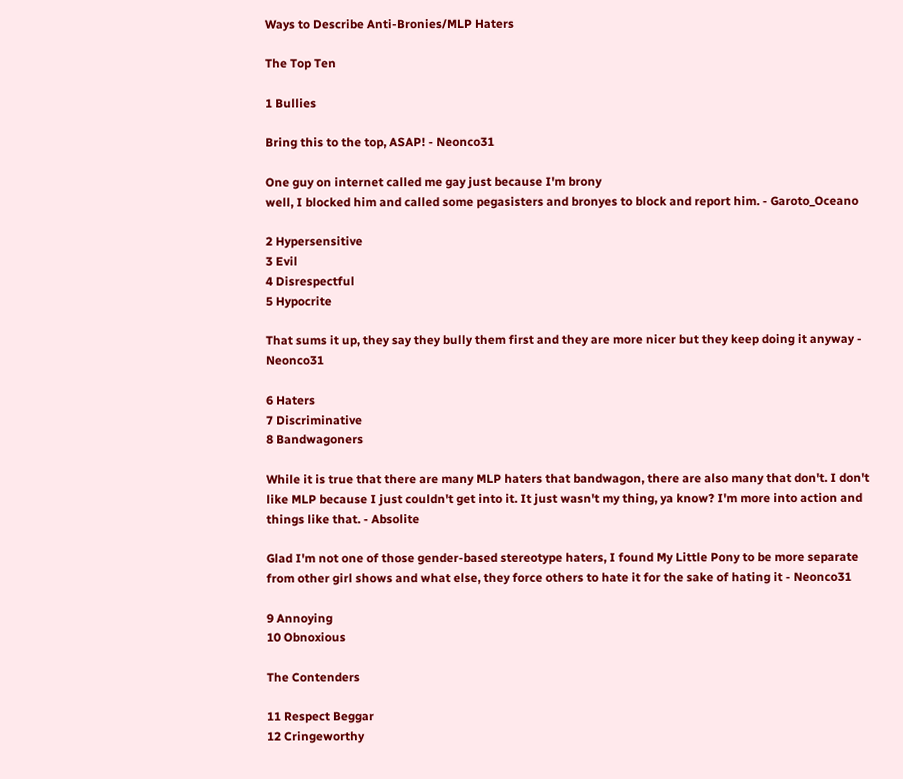Ways to Describe Anti-Bronies/MLP Haters

The Top Ten

1 Bullies

Bring this to the top, ASAP! - Neonco31

One guy on internet called me gay just because I'm brony
well, I blocked him and called some pegasisters and bronyes to block and report him. - Garoto_Oceano

2 Hypersensitive
3 Evil
4 Disrespectful
5 Hypocrite

That sums it up, they say they bully them first and they are more nicer but they keep doing it anyway - Neonco31

6 Haters
7 Discriminative
8 Bandwagoners

While it is true that there are many MLP haters that bandwagon, there are also many that don't. I don't like MLP because I just couldn't get into it. It just wasn't my thing, ya know? I'm more into action and things like that. - Absolite

Glad I'm not one of those gender-based stereotype haters, I found My Little Pony to be more separate from other girl shows and what else, they force others to hate it for the sake of hating it - Neonco31

9 Annoying
10 Obnoxious

The Contenders

11 Respect Beggar
12 Cringeworthy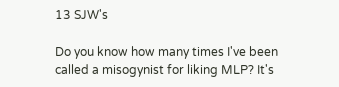13 SJW's

Do you know how many times I've been called a misogynist for liking MLP? It's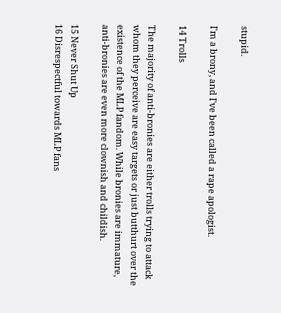stupid.

I'm a brony, and I've been called a rape apologist.

14 Trolls

The majority of anti-bronies are either trolls trying to attack whom they perceive are easy targets or just butthurt over the existence of the MLP fandom. While bronies are immature, anti-bronies are even more clownish and childish.

15 Never Shut Up
16 Disrespectful towards MLP fans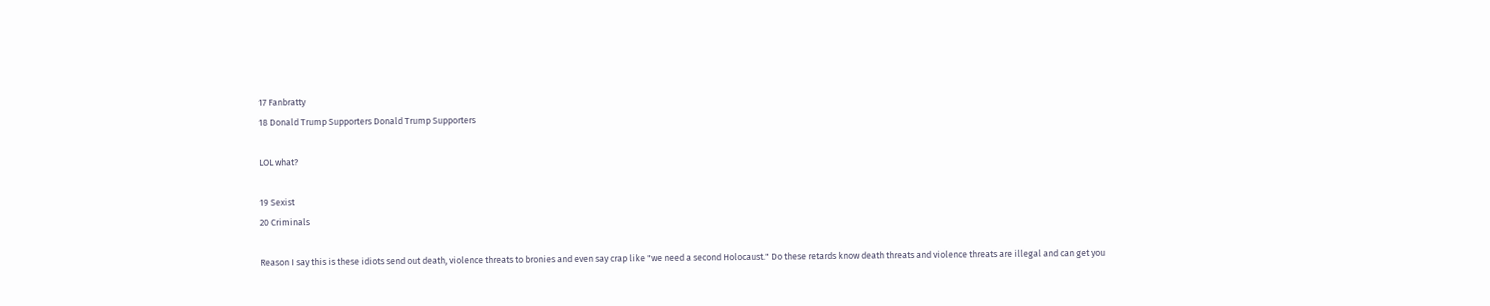17 Fanbratty
18 Donald Trump Supporters Donald Trump Supporters

LOL what?

19 Sexist
20 Criminals

Reason I say this is these idiots send out death, violence threats to bronies and even say crap like "we need a second Holocaust." Do these retards know death threats and violence threats are illegal and can get you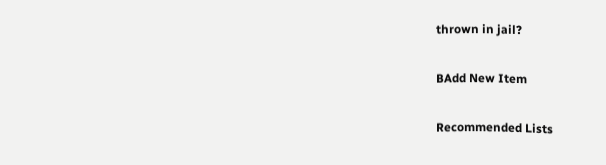thrown in jail?

BAdd New Item

Recommended Lists